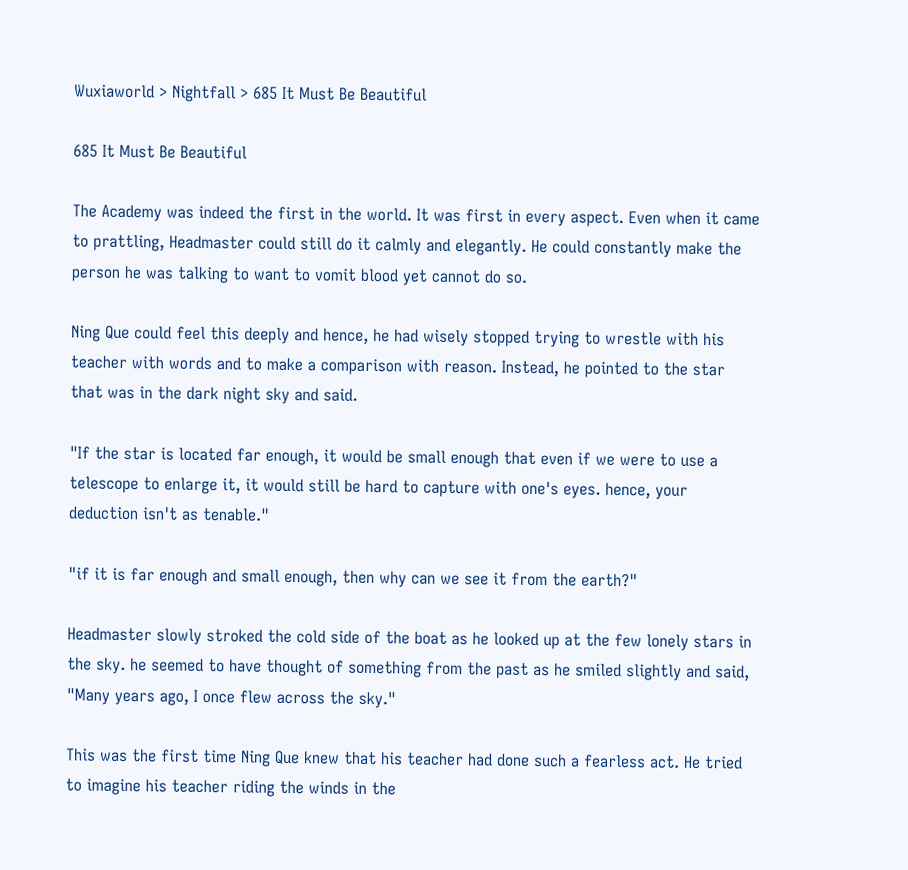Wuxiaworld > Nightfall > 685 It Must Be Beautiful

685 It Must Be Beautiful

The Academy was indeed the first in the world. It was first in every aspect. Even when it came to prattling, Headmaster could still do it calmly and elegantly. He could constantly make the person he was talking to want to vomit blood yet cannot do so.

Ning Que could feel this deeply and hence, he had wisely stopped trying to wrestle with his teacher with words and to make a comparison with reason. Instead, he pointed to the star that was in the dark night sky and said.

"If the star is located far enough, it would be small enough that even if we were to use a telescope to enlarge it, it would still be hard to capture with one's eyes. hence, your deduction isn't as tenable."

"if it is far enough and small enough, then why can we see it from the earth?"

Headmaster slowly stroked the cold side of the boat as he looked up at the few lonely stars in the sky. he seemed to have thought of something from the past as he smiled slightly and said, "Many years ago, I once flew across the sky."

This was the first time Ning Que knew that his teacher had done such a fearless act. He tried to imagine his teacher riding the winds in the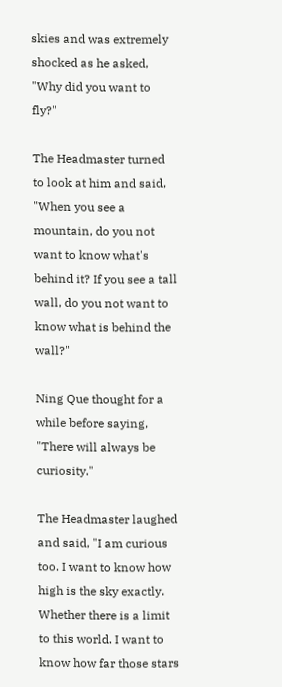skies and was extremely shocked as he asked, "Why did you want to fly?"

The Headmaster turned to look at him and said, "When you see a mountain, do you not want to know what's behind it? If you see a tall wall, do you not want to know what is behind the wall?"

Ning Que thought for a while before saying, "There will always be curiosity."

The Headmaster laughed and said, "I am curious too. I want to know how high is the sky exactly. Whether there is a limit to this world. I want to know how far those stars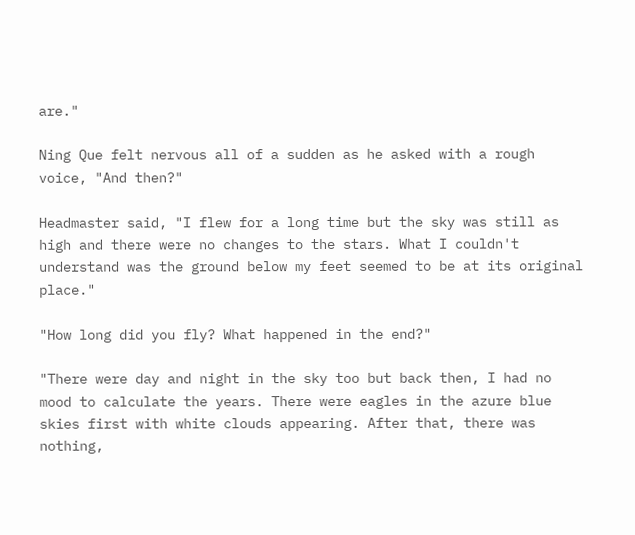are."

Ning Que felt nervous all of a sudden as he asked with a rough voice, "And then?"

Headmaster said, "I flew for a long time but the sky was still as high and there were no changes to the stars. What I couldn't understand was the ground below my feet seemed to be at its original place."

"How long did you fly? What happened in the end?"

"There were day and night in the sky too but back then, I had no mood to calculate the years. There were eagles in the azure blue skies first with white clouds appearing. After that, there was nothing,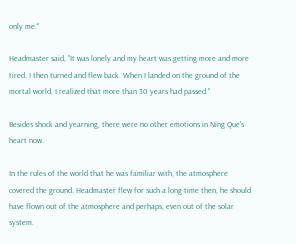only me."

Headmaster said, "It was lonely and my heart was getting more and more tired. I then turned and flew back. When I landed on the ground of the mortal world, I realized that more than 30 years had passed."

Besides shock and yearning, there were no other emotions in Ning Que's heart now.

In the rules of the world that he was familiar with, the atmosphere covered the ground. Headmaster flew for such a long time then, he should have flown out of the atmosphere and perhaps, even out of the solar system.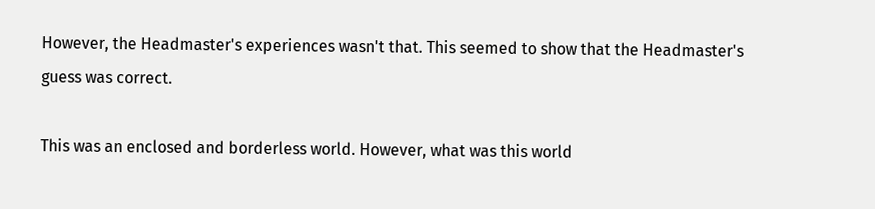However, the Headmaster's experiences wasn't that. This seemed to show that the Headmaster's guess was correct.

This was an enclosed and borderless world. However, what was this world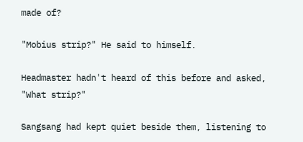made of?

"Mobius strip?" He said to himself.

Headmaster hadn't heard of this before and asked, "What strip?"

Sangsang had kept quiet beside them, listening to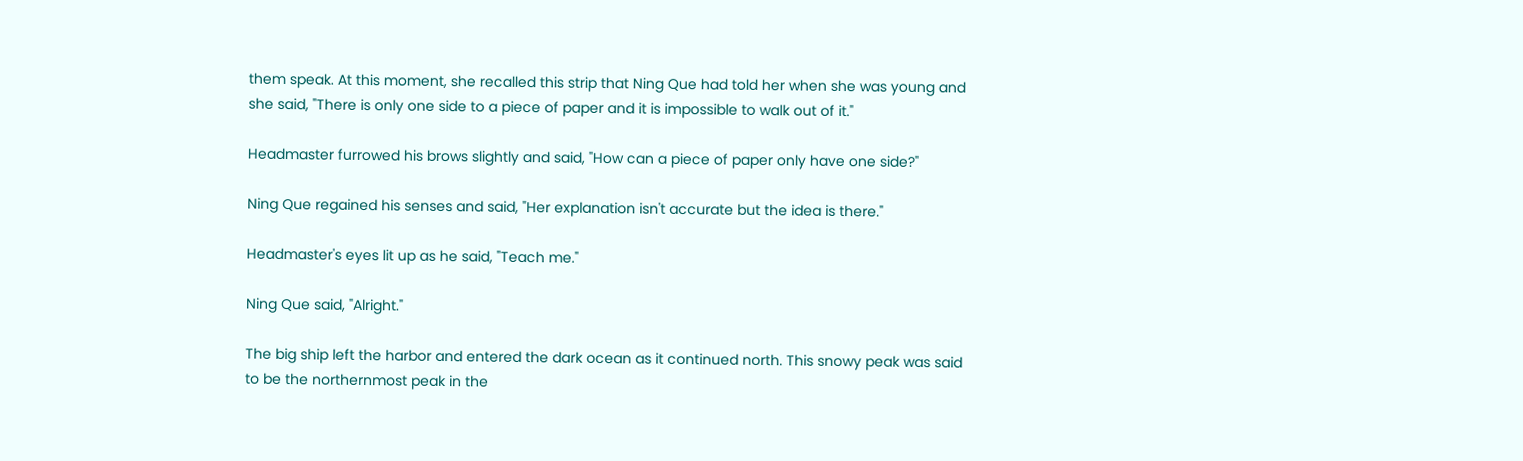them speak. At this moment, she recalled this strip that Ning Que had told her when she was young and she said, "There is only one side to a piece of paper and it is impossible to walk out of it."

Headmaster furrowed his brows slightly and said, "How can a piece of paper only have one side?"

Ning Que regained his senses and said, "Her explanation isn't accurate but the idea is there."

Headmaster's eyes lit up as he said, "Teach me."

Ning Que said, "Alright."

The big ship left the harbor and entered the dark ocean as it continued north. This snowy peak was said to be the northernmost peak in the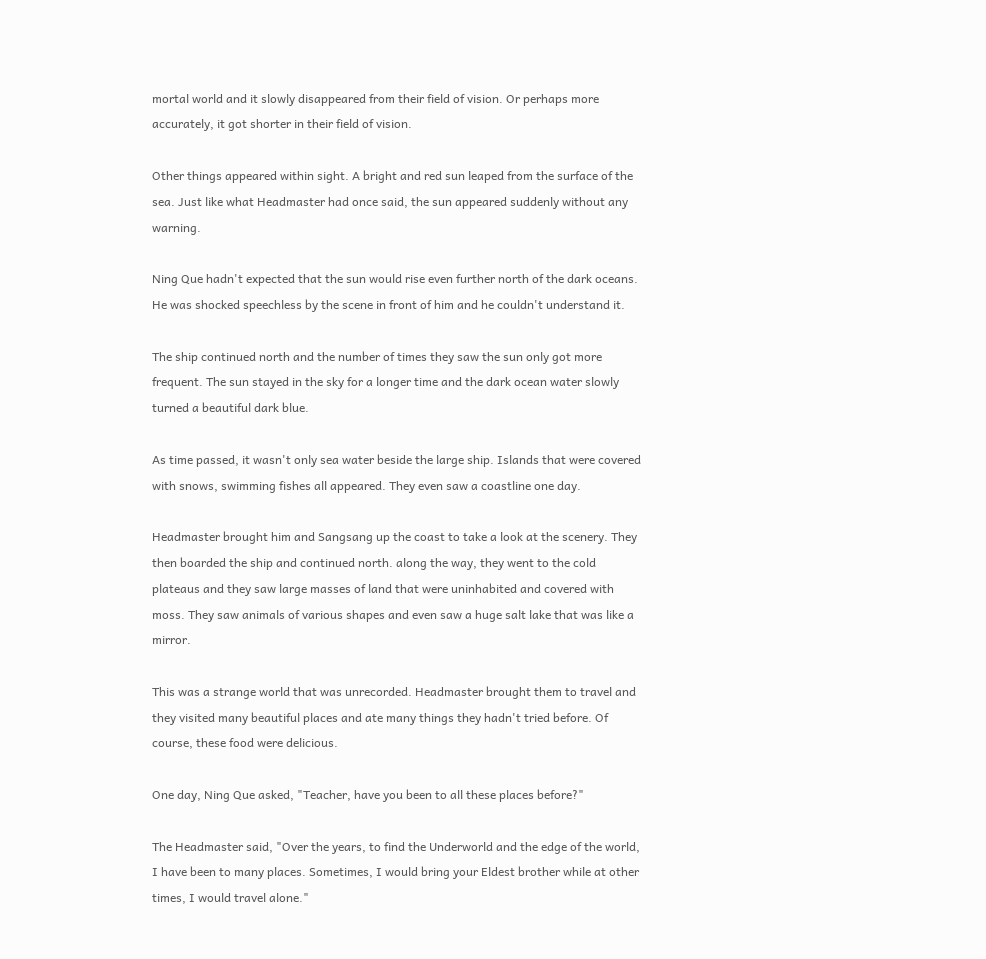mortal world and it slowly disappeared from their field of vision. Or perhaps more accurately, it got shorter in their field of vision.

Other things appeared within sight. A bright and red sun leaped from the surface of the sea. Just like what Headmaster had once said, the sun appeared suddenly without any warning.

Ning Que hadn't expected that the sun would rise even further north of the dark oceans. He was shocked speechless by the scene in front of him and he couldn't understand it.

The ship continued north and the number of times they saw the sun only got more frequent. The sun stayed in the sky for a longer time and the dark ocean water slowly turned a beautiful dark blue.

As time passed, it wasn't only sea water beside the large ship. Islands that were covered with snows, swimming fishes all appeared. They even saw a coastline one day.

Headmaster brought him and Sangsang up the coast to take a look at the scenery. They then boarded the ship and continued north. along the way, they went to the cold plateaus and they saw large masses of land that were uninhabited and covered with moss. They saw animals of various shapes and even saw a huge salt lake that was like a mirror.

This was a strange world that was unrecorded. Headmaster brought them to travel and they visited many beautiful places and ate many things they hadn't tried before. Of course, these food were delicious.

One day, Ning Que asked, "Teacher, have you been to all these places before?"

The Headmaster said, "Over the years, to find the Underworld and the edge of the world, I have been to many places. Sometimes, I would bring your Eldest brother while at other times, I would travel alone."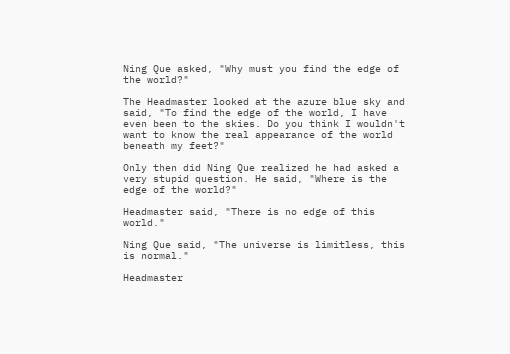Ning Que asked, "Why must you find the edge of the world?"

The Headmaster looked at the azure blue sky and said, "To find the edge of the world, I have even been to the skies. Do you think I wouldn't want to know the real appearance of the world beneath my feet?"

Only then did Ning Que realized he had asked a very stupid question. He said, "Where is the edge of the world?"

Headmaster said, "There is no edge of this world."

Ning Que said, "The universe is limitless, this is normal."

Headmaster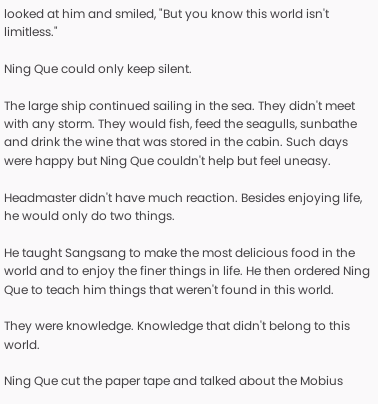looked at him and smiled, "But you know this world isn't limitless."

Ning Que could only keep silent.

The large ship continued sailing in the sea. They didn't meet with any storm. They would fish, feed the seagulls, sunbathe and drink the wine that was stored in the cabin. Such days were happy but Ning Que couldn't help but feel uneasy.

Headmaster didn't have much reaction. Besides enjoying life, he would only do two things.

He taught Sangsang to make the most delicious food in the world and to enjoy the finer things in life. He then ordered Ning Que to teach him things that weren't found in this world.

They were knowledge. Knowledge that didn't belong to this world.

Ning Que cut the paper tape and talked about the Mobius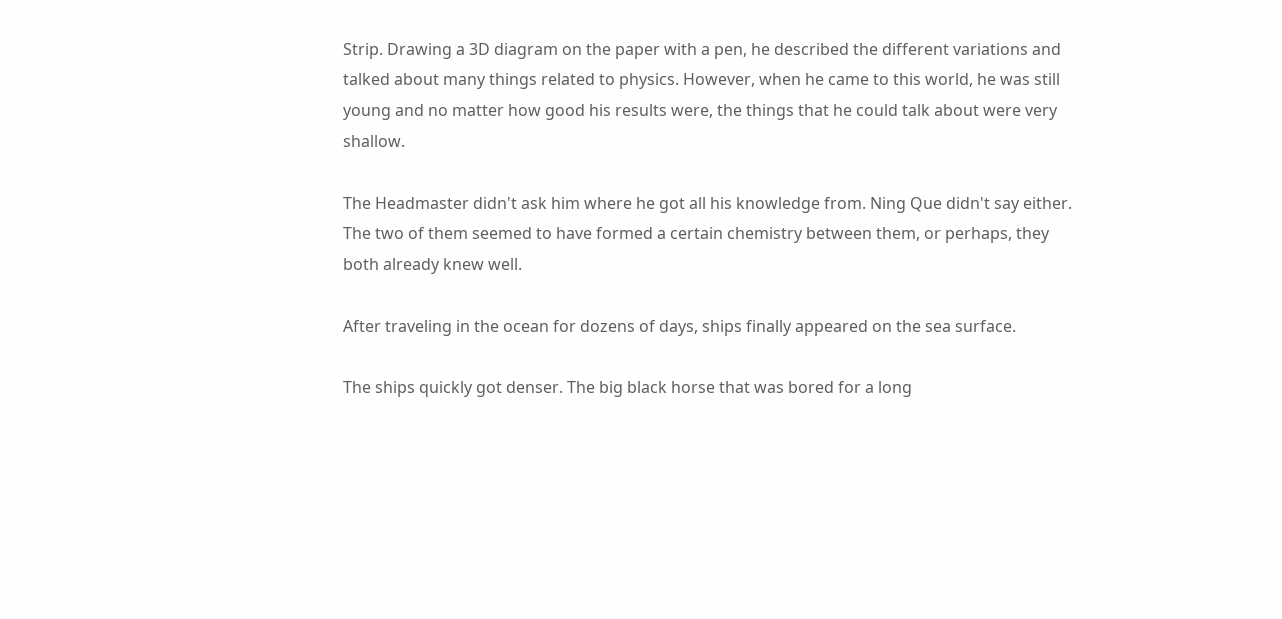Strip. Drawing a 3D diagram on the paper with a pen, he described the different variations and talked about many things related to physics. However, when he came to this world, he was still young and no matter how good his results were, the things that he could talk about were very shallow.

The Headmaster didn't ask him where he got all his knowledge from. Ning Que didn't say either. The two of them seemed to have formed a certain chemistry between them, or perhaps, they both already knew well.

After traveling in the ocean for dozens of days, ships finally appeared on the sea surface.

The ships quickly got denser. The big black horse that was bored for a long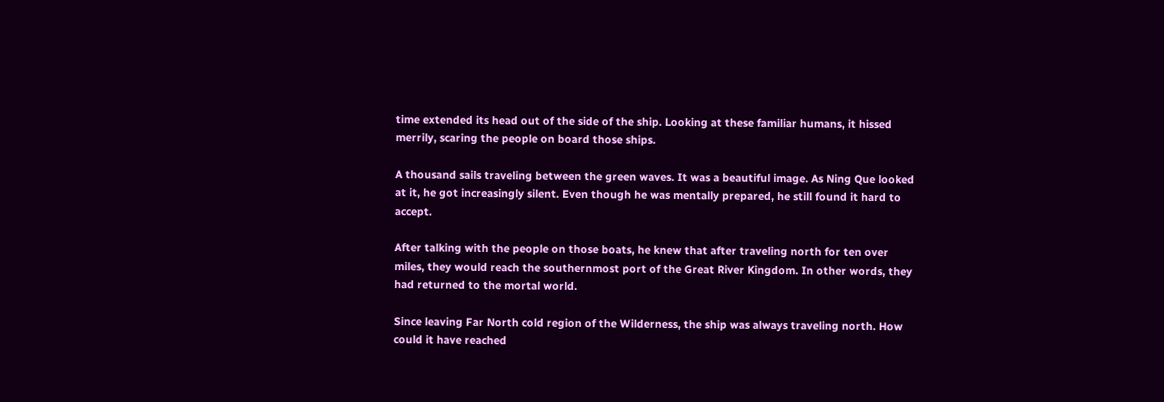time extended its head out of the side of the ship. Looking at these familiar humans, it hissed merrily, scaring the people on board those ships.

A thousand sails traveling between the green waves. It was a beautiful image. As Ning Que looked at it, he got increasingly silent. Even though he was mentally prepared, he still found it hard to accept.

After talking with the people on those boats, he knew that after traveling north for ten over miles, they would reach the southernmost port of the Great River Kingdom. In other words, they had returned to the mortal world.

Since leaving Far North cold region of the Wilderness, the ship was always traveling north. How could it have reached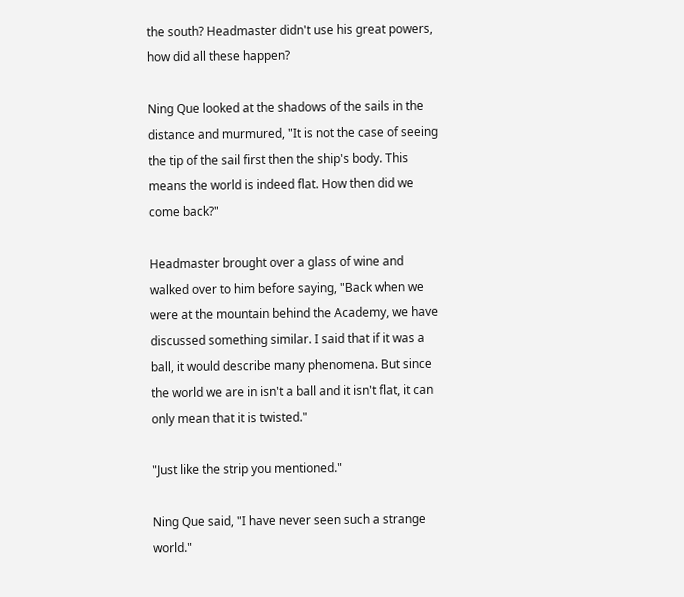the south? Headmaster didn't use his great powers, how did all these happen?

Ning Que looked at the shadows of the sails in the distance and murmured, "It is not the case of seeing the tip of the sail first then the ship's body. This means the world is indeed flat. How then did we come back?"

Headmaster brought over a glass of wine and walked over to him before saying, "Back when we were at the mountain behind the Academy, we have discussed something similar. I said that if it was a ball, it would describe many phenomena. But since the world we are in isn't a ball and it isn't flat, it can only mean that it is twisted."

"Just like the strip you mentioned."

Ning Que said, "I have never seen such a strange world."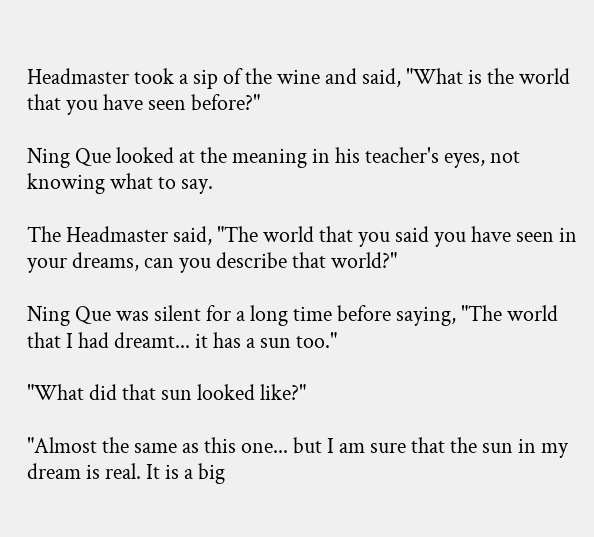Headmaster took a sip of the wine and said, "What is the world that you have seen before?"

Ning Que looked at the meaning in his teacher's eyes, not knowing what to say.

The Headmaster said, "The world that you said you have seen in your dreams, can you describe that world?"

Ning Que was silent for a long time before saying, "The world that I had dreamt... it has a sun too."

"What did that sun looked like?"

"Almost the same as this one... but I am sure that the sun in my dream is real. It is a big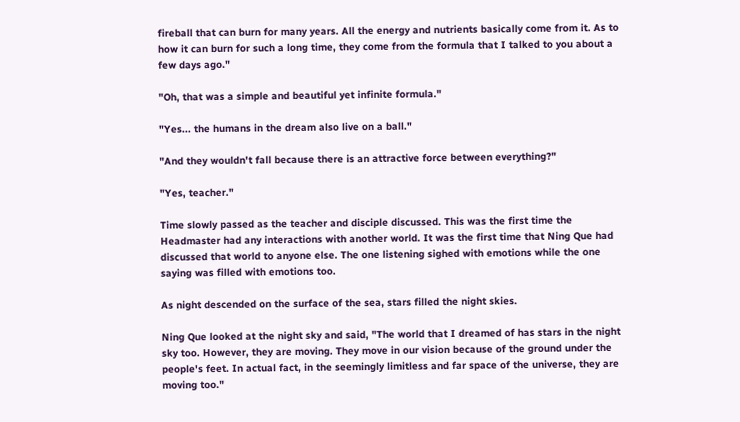fireball that can burn for many years. All the energy and nutrients basically come from it. As to how it can burn for such a long time, they come from the formula that I talked to you about a few days ago."

"Oh, that was a simple and beautiful yet infinite formula."

"Yes... the humans in the dream also live on a ball."

"And they wouldn't fall because there is an attractive force between everything?"

"Yes, teacher."

Time slowly passed as the teacher and disciple discussed. This was the first time the Headmaster had any interactions with another world. It was the first time that Ning Que had discussed that world to anyone else. The one listening sighed with emotions while the one saying was filled with emotions too.

As night descended on the surface of the sea, stars filled the night skies.

Ning Que looked at the night sky and said, "The world that I dreamed of has stars in the night sky too. However, they are moving. They move in our vision because of the ground under the people's feet. In actual fact, in the seemingly limitless and far space of the universe, they are moving too."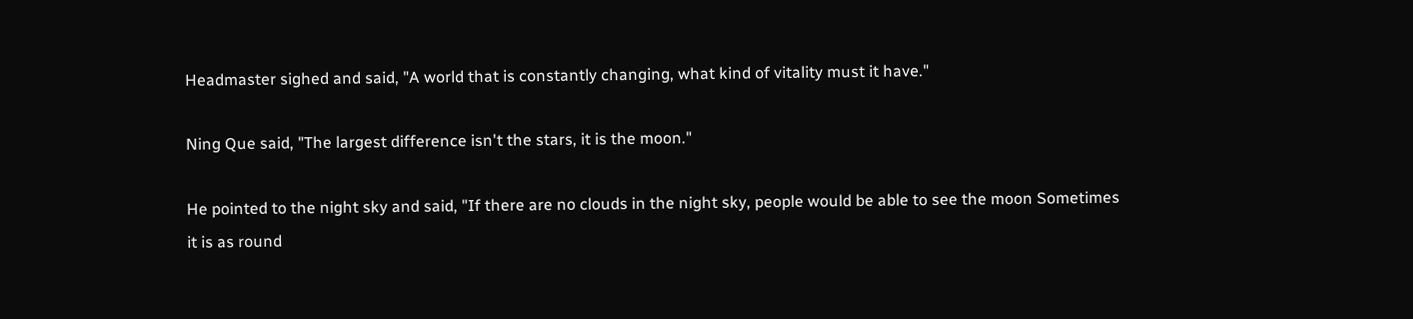Headmaster sighed and said, "A world that is constantly changing, what kind of vitality must it have."

Ning Que said, "The largest difference isn't the stars, it is the moon."

He pointed to the night sky and said, "If there are no clouds in the night sky, people would be able to see the moon Sometimes it is as round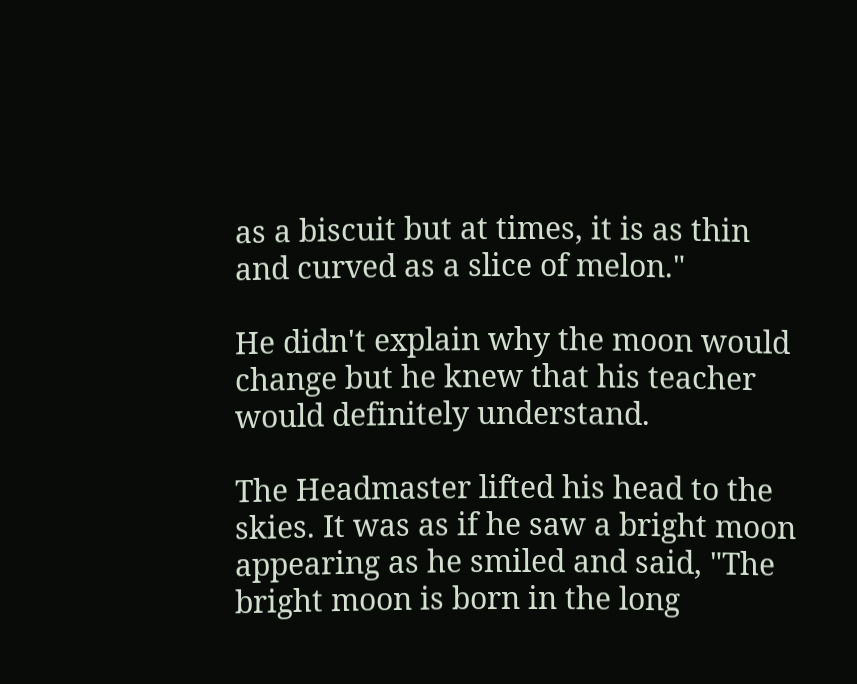as a biscuit but at times, it is as thin and curved as a slice of melon."

He didn't explain why the moon would change but he knew that his teacher would definitely understand.

The Headmaster lifted his head to the skies. It was as if he saw a bright moon appearing as he smiled and said, "The bright moon is born in the long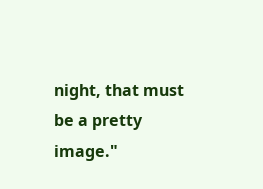night, that must be a pretty image."